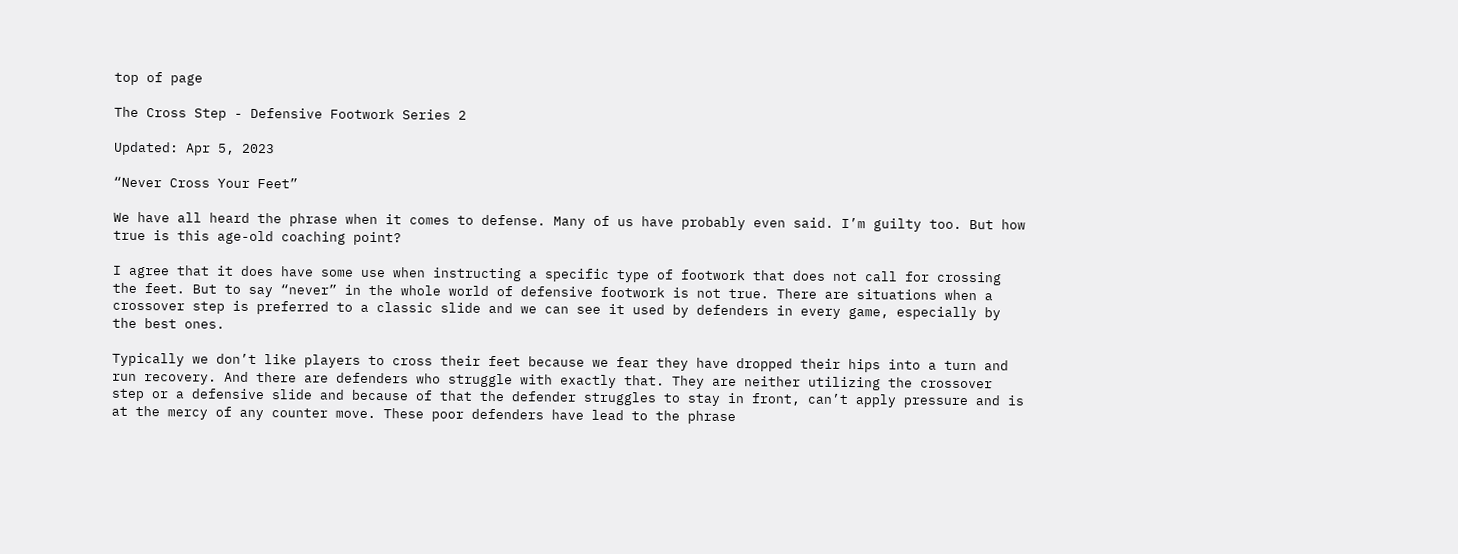top of page

The Cross Step - Defensive Footwork Series 2

Updated: Apr 5, 2023

“Never Cross Your Feet”

We have all heard the phrase when it comes to defense. Many of us have probably even said. I’m guilty too. But how true is this age-old coaching point?

I agree that it does have some use when instructing a specific type of footwork that does not call for crossing the feet. But to say “never” in the whole world of defensive footwork is not true. There are situations when a crossover step is preferred to a classic slide and we can see it used by defenders in every game, especially by the best ones.

Typically we don’t like players to cross their feet because we fear they have dropped their hips into a turn and run recovery. And there are defenders who struggle with exactly that. They are neither utilizing the crossover step or a defensive slide and because of that the defender struggles to stay in front, can’t apply pressure and is at the mercy of any counter move. These poor defenders have lead to the phrase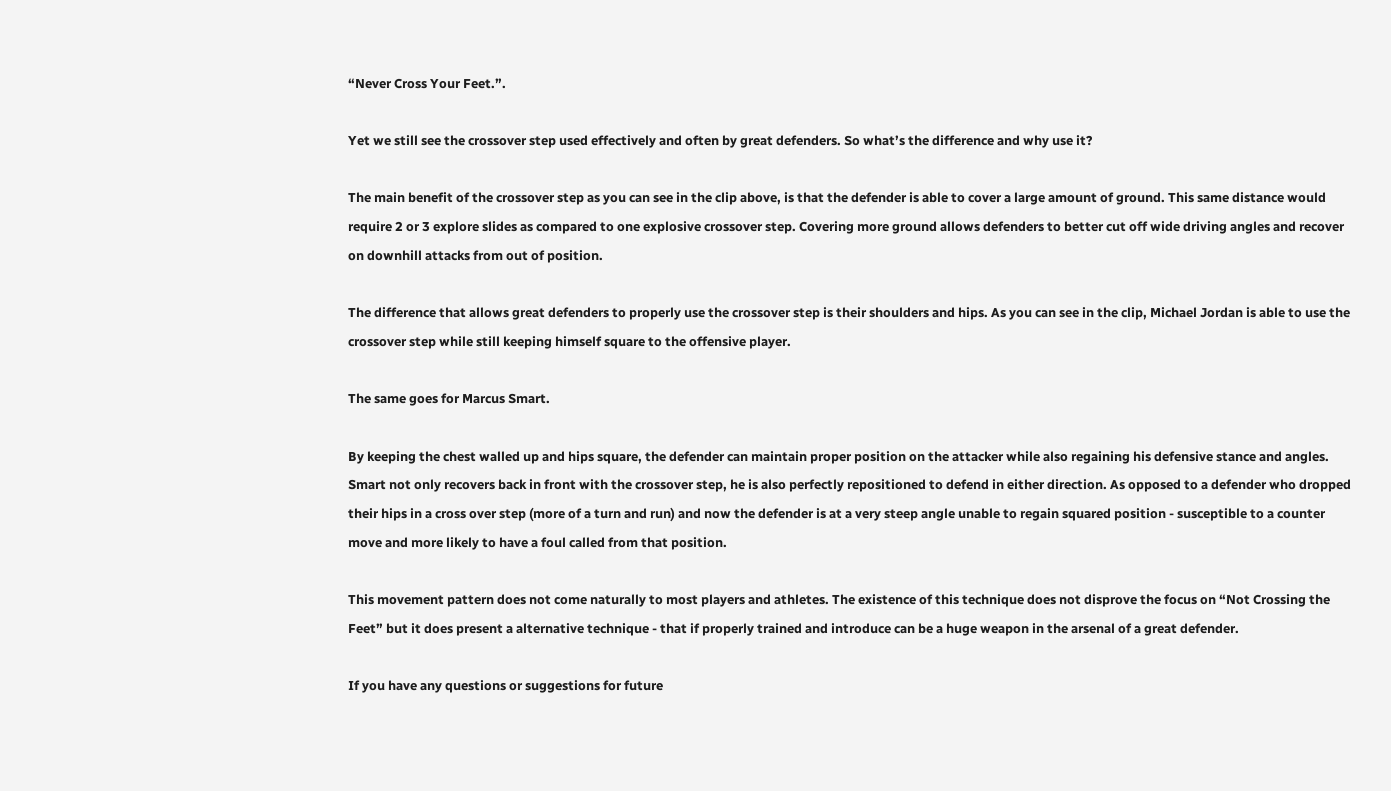“Never Cross Your Feet.”.

Yet we still see the crossover step used effectively and often by great defenders. So what’s the difference and why use it?

The main benefit of the crossover step as you can see in the clip above, is that the defender is able to cover a large amount of ground. This same distance would require 2 or 3 explore slides as compared to one explosive crossover step. Covering more ground allows defenders to better cut off wide driving angles and recover on downhill attacks from out of position.

The difference that allows great defenders to properly use the crossover step is their shoulders and hips. As you can see in the clip, Michael Jordan is able to use the crossover step while still keeping himself square to the offensive player.

The same goes for Marcus Smart.

By keeping the chest walled up and hips square, the defender can maintain proper position on the attacker while also regaining his defensive stance and angles. Smart not only recovers back in front with the crossover step, he is also perfectly repositioned to defend in either direction. As opposed to a defender who dropped their hips in a cross over step (more of a turn and run) and now the defender is at a very steep angle unable to regain squared position - susceptible to a counter move and more likely to have a foul called from that position.

This movement pattern does not come naturally to most players and athletes. The existence of this technique does not disprove the focus on “Not Crossing the Feet” but it does present a alternative technique - that if properly trained and introduce can be a huge weapon in the arsenal of a great defender.

If you have any questions or suggestions for future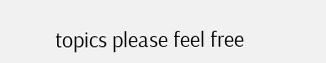topics please feel free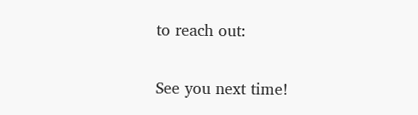to reach out:

See you next time!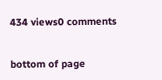434 views0 comments


bottom of page